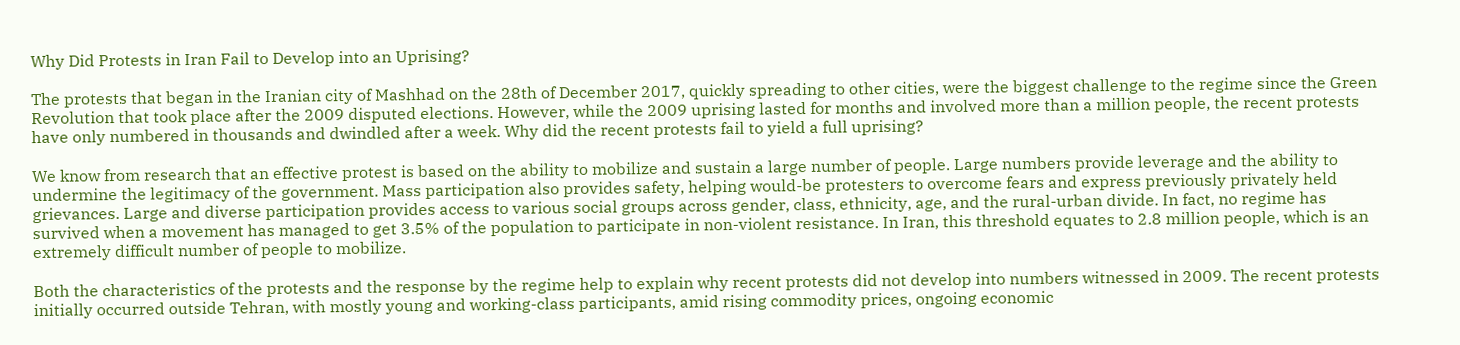Why Did Protests in Iran Fail to Develop into an Uprising?

The protests that began in the Iranian city of Mashhad on the 28th of December 2017, quickly spreading to other cities, were the biggest challenge to the regime since the Green Revolution that took place after the 2009 disputed elections. However, while the 2009 uprising lasted for months and involved more than a million people, the recent protests have only numbered in thousands and dwindled after a week. Why did the recent protests fail to yield a full uprising?

We know from research that an effective protest is based on the ability to mobilize and sustain a large number of people. Large numbers provide leverage and the ability to undermine the legitimacy of the government. Mass participation also provides safety, helping would-be protesters to overcome fears and express previously privately held grievances. Large and diverse participation provides access to various social groups across gender, class, ethnicity, age, and the rural-urban divide. In fact, no regime has survived when a movement has managed to get 3.5% of the population to participate in non-violent resistance. In Iran, this threshold equates to 2.8 million people, which is an extremely difficult number of people to mobilize.

Both the characteristics of the protests and the response by the regime help to explain why recent protests did not develop into numbers witnessed in 2009. The recent protests initially occurred outside Tehran, with mostly young and working-class participants, amid rising commodity prices, ongoing economic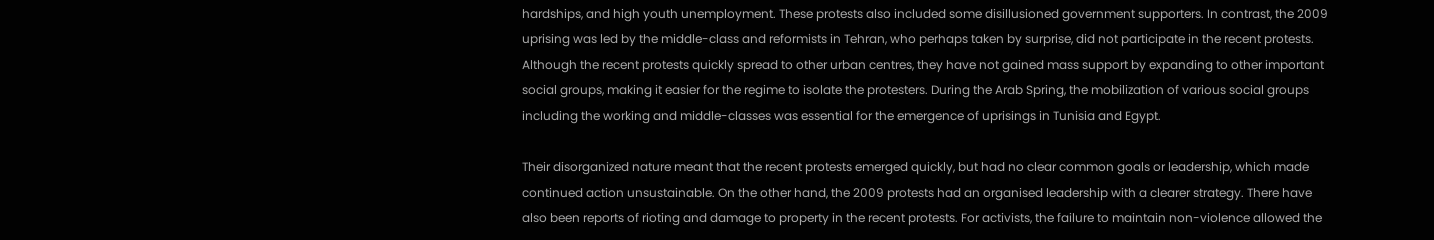hardships, and high youth unemployment. These protests also included some disillusioned government supporters. In contrast, the 2009 uprising was led by the middle-class and reformists in Tehran, who perhaps taken by surprise, did not participate in the recent protests. Although the recent protests quickly spread to other urban centres, they have not gained mass support by expanding to other important social groups, making it easier for the regime to isolate the protesters. During the Arab Spring, the mobilization of various social groups including the working and middle-classes was essential for the emergence of uprisings in Tunisia and Egypt.

Their disorganized nature meant that the recent protests emerged quickly, but had no clear common goals or leadership, which made continued action unsustainable. On the other hand, the 2009 protests had an organised leadership with a clearer strategy. There have also been reports of rioting and damage to property in the recent protests. For activists, the failure to maintain non-violence allowed the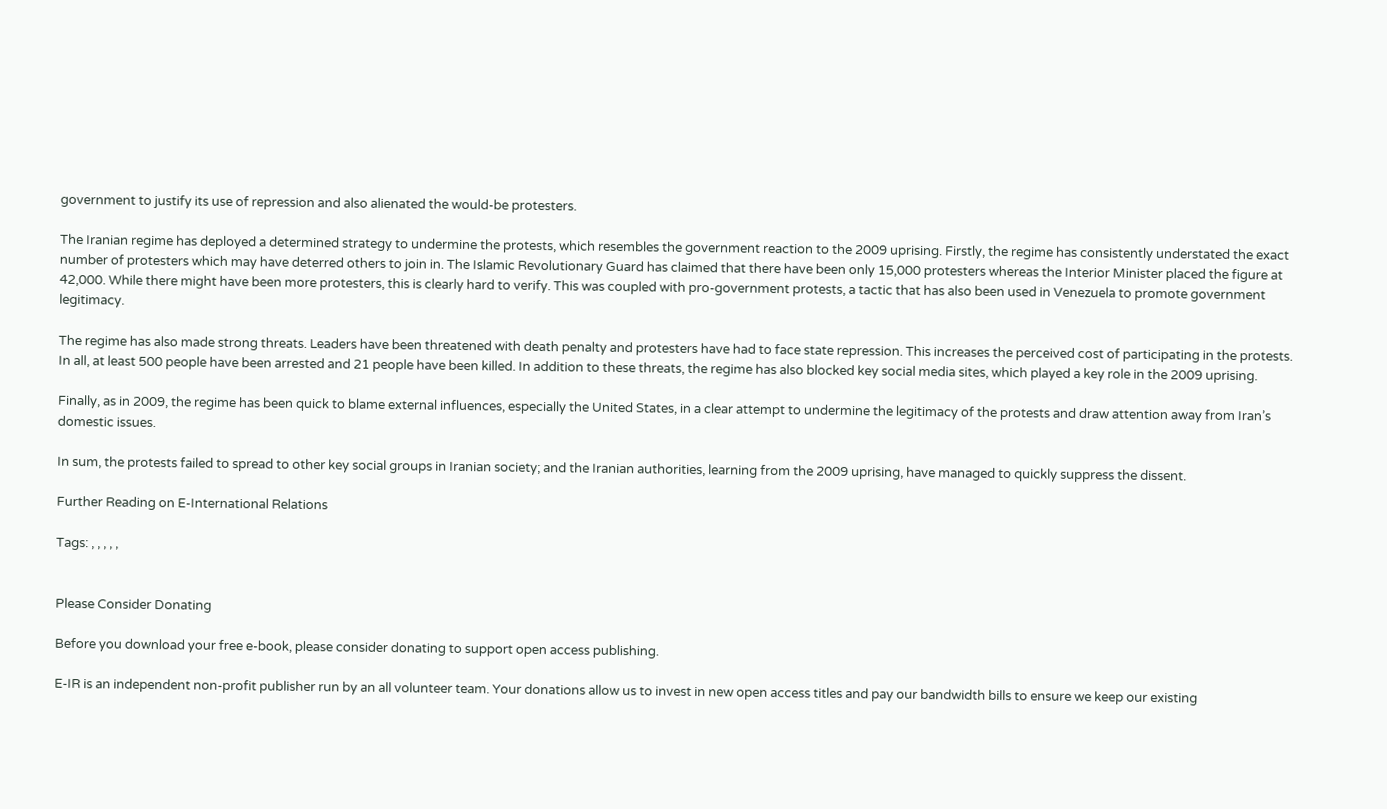government to justify its use of repression and also alienated the would-be protesters.

The Iranian regime has deployed a determined strategy to undermine the protests, which resembles the government reaction to the 2009 uprising. Firstly, the regime has consistently understated the exact number of protesters which may have deterred others to join in. The Islamic Revolutionary Guard has claimed that there have been only 15,000 protesters whereas the Interior Minister placed the figure at 42,000. While there might have been more protesters, this is clearly hard to verify. This was coupled with pro-government protests, a tactic that has also been used in Venezuela to promote government legitimacy.

The regime has also made strong threats. Leaders have been threatened with death penalty and protesters have had to face state repression. This increases the perceived cost of participating in the protests. In all, at least 500 people have been arrested and 21 people have been killed. In addition to these threats, the regime has also blocked key social media sites, which played a key role in the 2009 uprising.

Finally, as in 2009, the regime has been quick to blame external influences, especially the United States, in a clear attempt to undermine the legitimacy of the protests and draw attention away from Iran’s domestic issues.

In sum, the protests failed to spread to other key social groups in Iranian society; and the Iranian authorities, learning from the 2009 uprising, have managed to quickly suppress the dissent.

Further Reading on E-International Relations

Tags: , , , , ,


Please Consider Donating

Before you download your free e-book, please consider donating to support open access publishing.

E-IR is an independent non-profit publisher run by an all volunteer team. Your donations allow us to invest in new open access titles and pay our bandwidth bills to ensure we keep our existing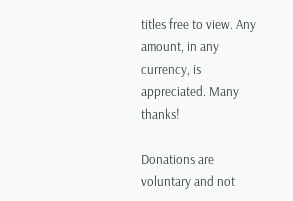titles free to view. Any amount, in any currency, is appreciated. Many thanks!

Donations are voluntary and not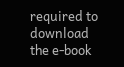required to download the e-book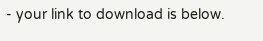- your link to download is below.